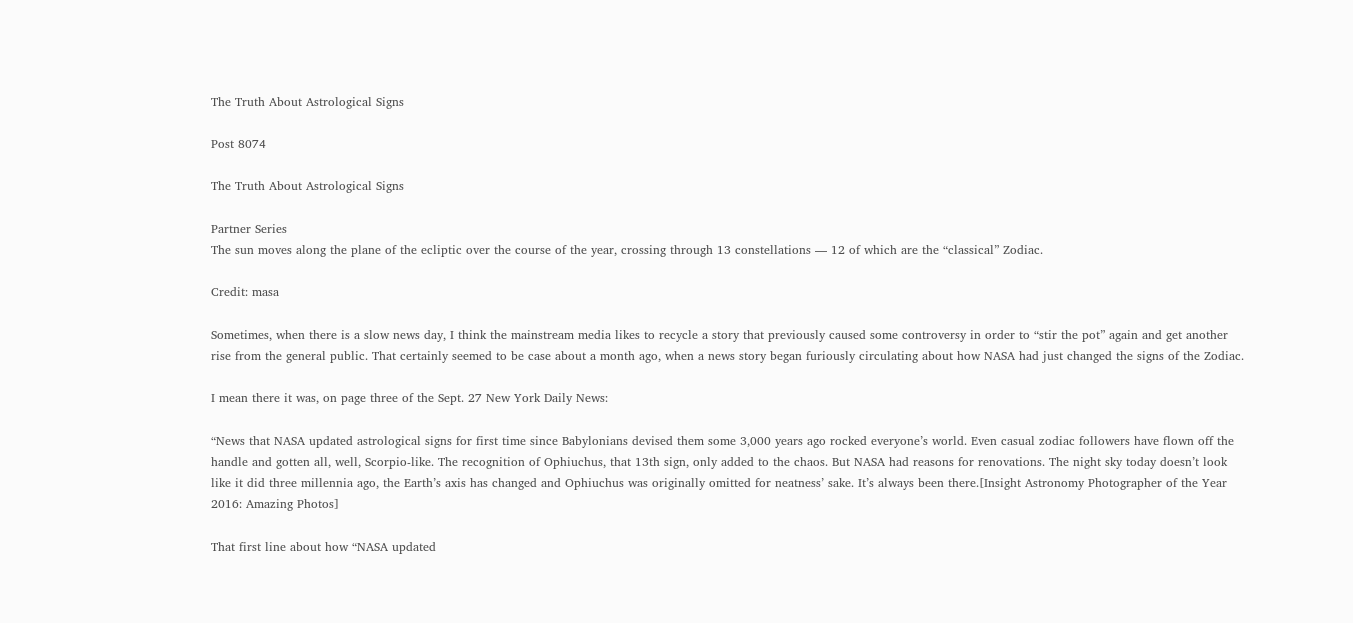The Truth About Astrological Signs

Post 8074

The Truth About Astrological Signs

Partner Series
The sun moves along the plane of the ecliptic over the course of the year, crossing through 13 constellations — 12 of which are the “classical” Zodiac.

Credit: masa

Sometimes, when there is a slow news day, I think the mainstream media likes to recycle a story that previously caused some controversy in order to “stir the pot” again and get another rise from the general public. That certainly seemed to be case about a month ago, when a news story began furiously circulating about how NASA had just changed the signs of the Zodiac.

I mean there it was, on page three of the Sept. 27 New York Daily News:

“News that NASA updated astrological signs for first time since Babylonians devised them some 3,000 years ago rocked everyone’s world. Even casual zodiac followers have flown off the handle and gotten all, well, Scorpio-like. The recognition of Ophiuchus, that 13th sign, only added to the chaos. But NASA had reasons for renovations. The night sky today doesn’t look like it did three millennia ago, the Earth’s axis has changed and Ophiuchus was originally omitted for neatness’ sake. It’s always been there.[Insight Astronomy Photographer of the Year 2016: Amazing Photos]

That first line about how “NASA updated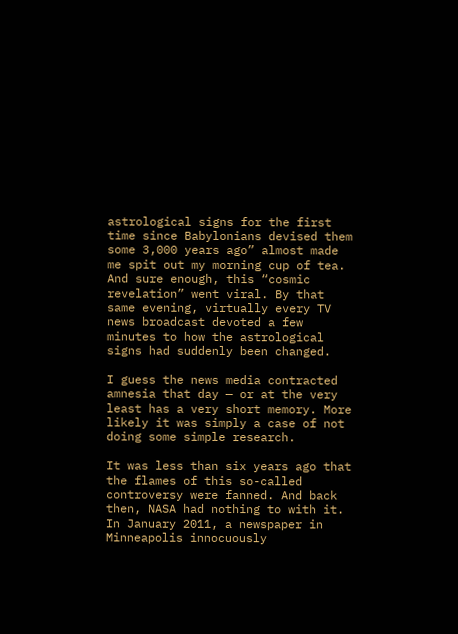astrological signs for the first time since Babylonians devised them some 3,000 years ago” almost made me spit out my morning cup of tea. And sure enough, this “cosmic revelation” went viral. By that same evening, virtually every TV news broadcast devoted a few minutes to how the astrological signs had suddenly been changed.

I guess the news media contracted amnesia that day — or at the very least has a very short memory. More likely it was simply a case of not doing some simple research.

It was less than six years ago that the flames of this so-called controversy were fanned. And back then, NASA had nothing to with it. In January 2011, a newspaper in Minneapolis innocuously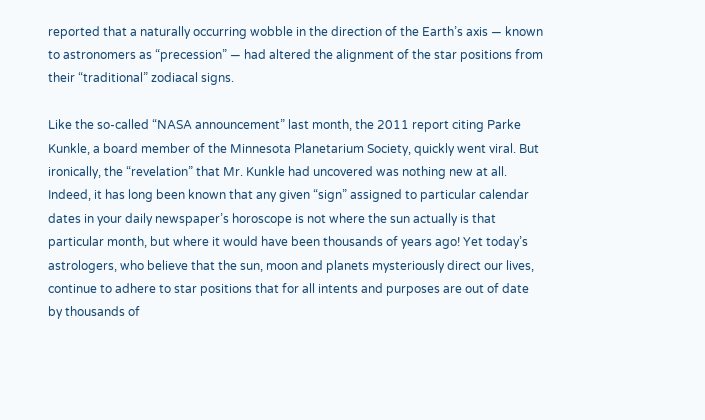reported that a naturally occurring wobble in the direction of the Earth’s axis — known to astronomers as “precession” — had altered the alignment of the star positions from their “traditional” zodiacal signs.

Like the so-called “NASA announcement” last month, the 2011 report citing Parke Kunkle, a board member of the Minnesota Planetarium Society, quickly went viral. But ironically, the “revelation” that Mr. Kunkle had uncovered was nothing new at all. Indeed, it has long been known that any given “sign” assigned to particular calendar dates in your daily newspaper’s horoscope is not where the sun actually is that particular month, but where it would have been thousands of years ago! Yet today’s astrologers, who believe that the sun, moon and planets mysteriously direct our lives, continue to adhere to star positions that for all intents and purposes are out of date by thousands of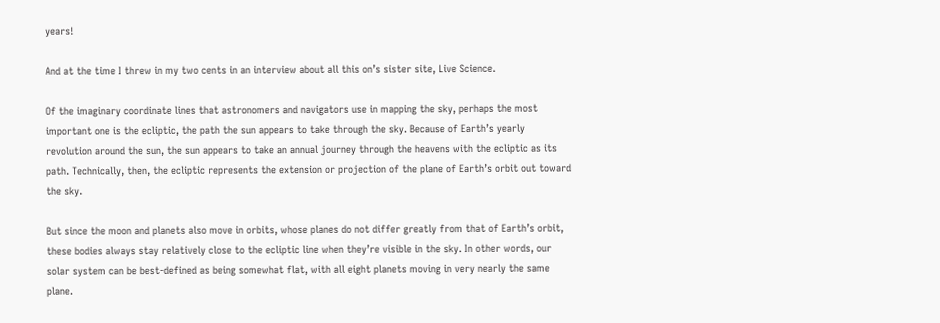years!

And at the time I threw in my two cents in an interview about all this on’s sister site, Live Science.

Of the imaginary coordinate lines that astronomers and navigators use in mapping the sky, perhaps the most important one is the ecliptic, the path the sun appears to take through the sky. Because of Earth’s yearly revolution around the sun, the sun appears to take an annual journey through the heavens with the ecliptic as its path. Technically, then, the ecliptic represents the extension or projection of the plane of Earth’s orbit out toward the sky.

But since the moon and planets also move in orbits, whose planes do not differ greatly from that of Earth’s orbit, these bodies always stay relatively close to the ecliptic line when they’re visible in the sky. In other words, our solar system can be best-defined as being somewhat flat, with all eight planets moving in very nearly the same plane.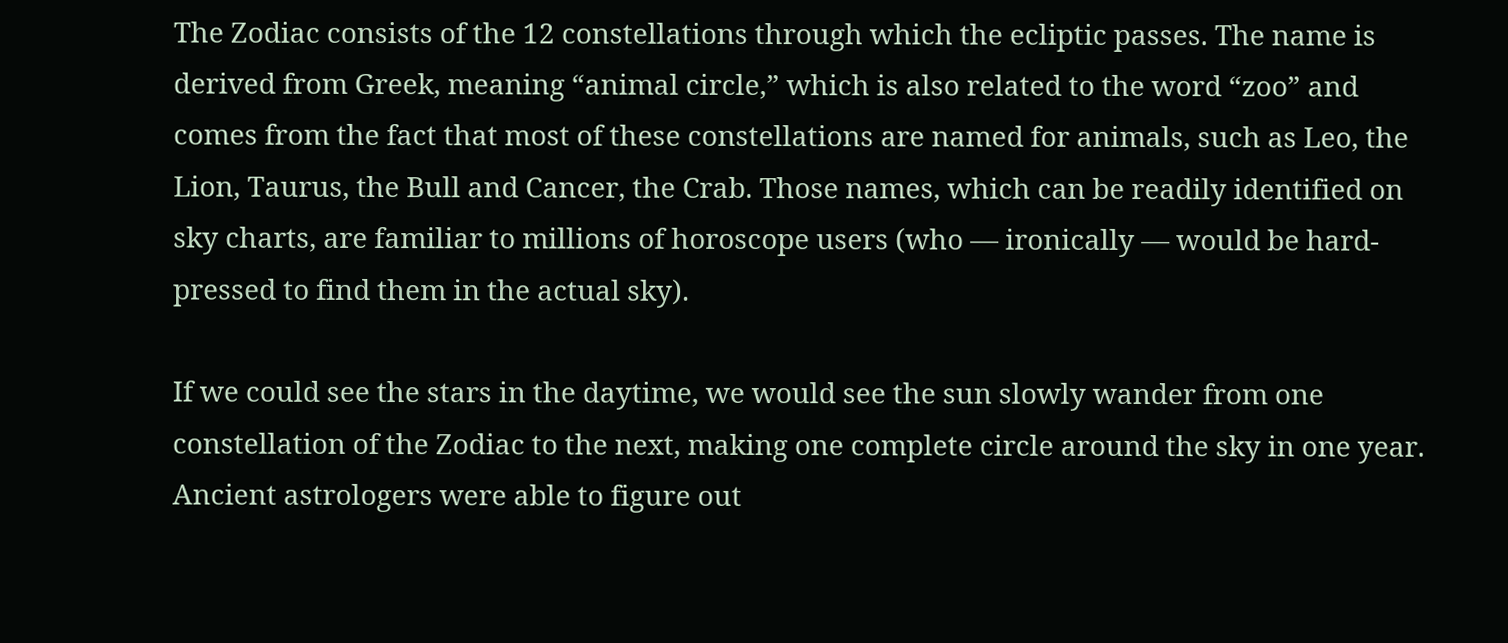The Zodiac consists of the 12 constellations through which the ecliptic passes. The name is derived from Greek, meaning “animal circle,” which is also related to the word “zoo” and comes from the fact that most of these constellations are named for animals, such as Leo, the Lion, Taurus, the Bull and Cancer, the Crab. Those names, which can be readily identified on sky charts, are familiar to millions of horoscope users (who — ironically — would be hard-pressed to find them in the actual sky).

If we could see the stars in the daytime, we would see the sun slowly wander from one constellation of the Zodiac to the next, making one complete circle around the sky in one year. Ancient astrologers were able to figure out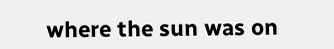where the sun was on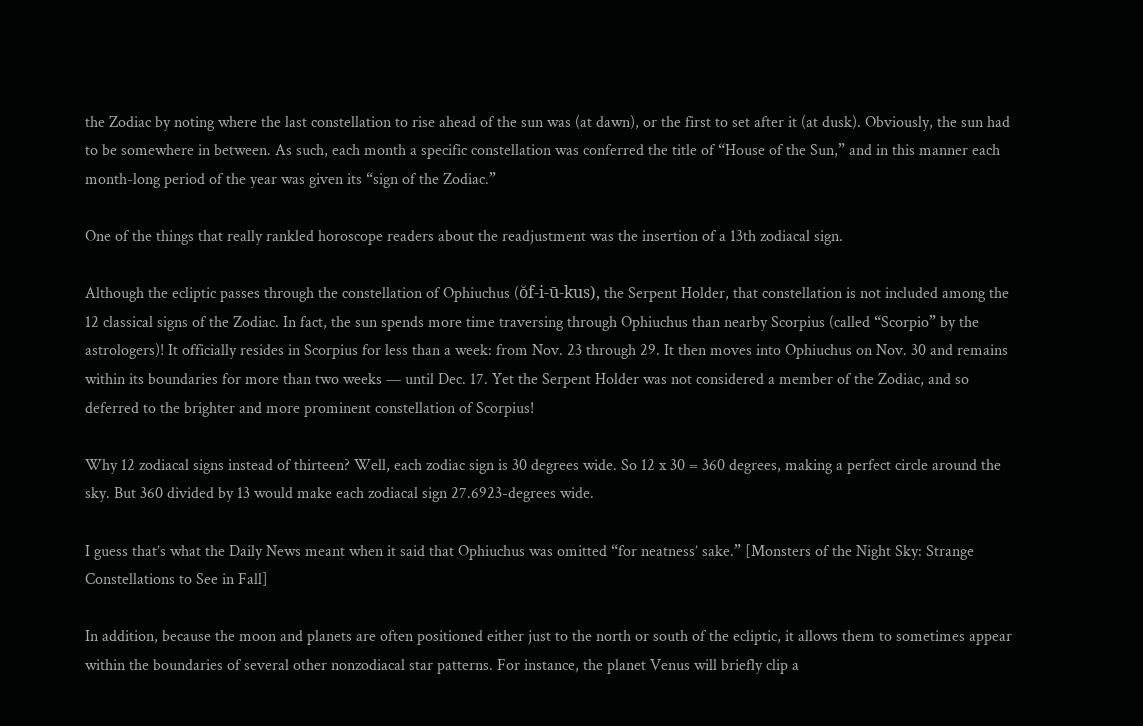the Zodiac by noting where the last constellation to rise ahead of the sun was (at dawn), or the first to set after it (at dusk). Obviously, the sun had to be somewhere in between. As such, each month a specific constellation was conferred the title of “House of the Sun,” and in this manner each month-long period of the year was given its “sign of the Zodiac.”

One of the things that really rankled horoscope readers about the readjustment was the insertion of a 13th zodiacal sign.

Although the ecliptic passes through the constellation of Ophiuchus (ŏf-i-ū-kus), the Serpent Holder, that constellation is not included among the 12 classical signs of the Zodiac. In fact, the sun spends more time traversing through Ophiuchus than nearby Scorpius (called “Scorpio” by the astrologers)! It officially resides in Scorpius for less than a week: from Nov. 23 through 29. It then moves into Ophiuchus on Nov. 30 and remains within its boundaries for more than two weeks — until Dec. 17. Yet the Serpent Holder was not considered a member of the Zodiac, and so deferred to the brighter and more prominent constellation of Scorpius!

Why 12 zodiacal signs instead of thirteen? Well, each zodiac sign is 30 degrees wide. So 12 x 30 = 360 degrees, making a perfect circle around the sky. But 360 divided by 13 would make each zodiacal sign 27.6923-degrees wide.

I guess that’s what the Daily News meant when it said that Ophiuchus was omitted “for neatness’ sake.” [Monsters of the Night Sky: Strange Constellations to See in Fall]

In addition, because the moon and planets are often positioned either just to the north or south of the ecliptic, it allows them to sometimes appear within the boundaries of several other nonzodiacal star patterns. For instance, the planet Venus will briefly clip a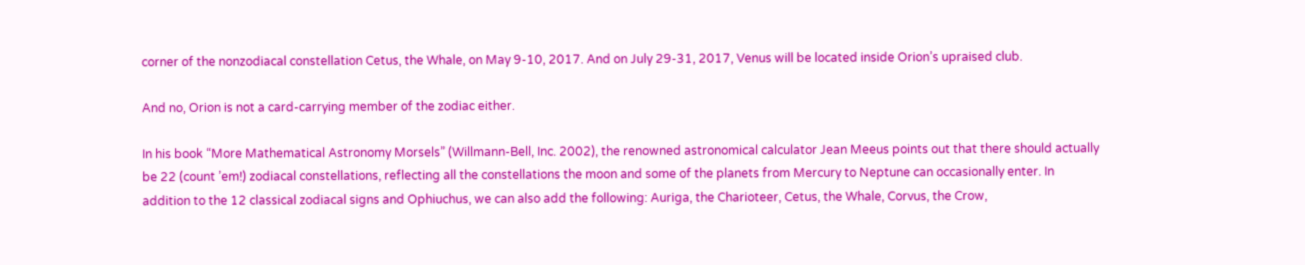corner of the nonzodiacal constellation Cetus, the Whale, on May 9-10, 2017. And on July 29-31, 2017, Venus will be located inside Orion’s upraised club.

And no, Orion is not a card-carrying member of the zodiac either.

In his book “More Mathematical Astronomy Morsels” (Willmann-Bell, Inc. 2002), the renowned astronomical calculator Jean Meeus points out that there should actually be 22 (count ’em!) zodiacal constellations, reflecting all the constellations the moon and some of the planets from Mercury to Neptune can occasionally enter. In addition to the 12 classical zodiacal signs and Ophiuchus, we can also add the following: Auriga, the Charioteer, Cetus, the Whale, Corvus, the Crow,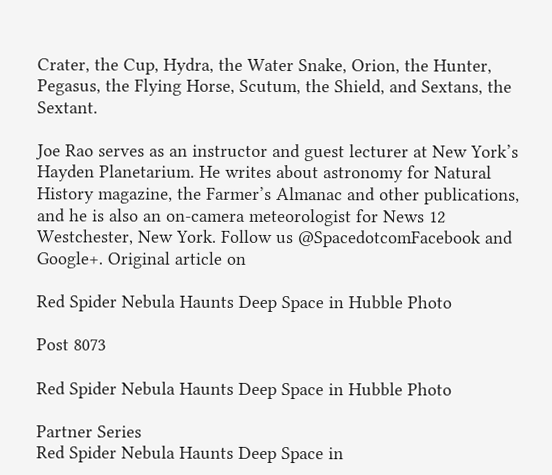Crater, the Cup, Hydra, the Water Snake, Orion, the Hunter, Pegasus, the Flying Horse, Scutum, the Shield, and Sextans, the Sextant.

Joe Rao serves as an instructor and guest lecturer at New York’s Hayden Planetarium. He writes about astronomy for Natural History magazine, the Farmer’s Almanac and other publications, and he is also an on-camera meteorologist for News 12 Westchester, New York. Follow us @SpacedotcomFacebook and Google+. Original article on

Red Spider Nebula Haunts Deep Space in Hubble Photo

Post 8073

Red Spider Nebula Haunts Deep Space in Hubble Photo

Partner Series
Red Spider Nebula Haunts Deep Space in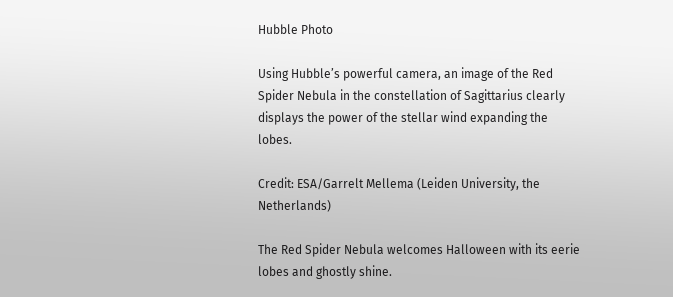Hubble Photo

Using Hubble’s powerful camera, an image of the Red Spider Nebula in the constellation of Sagittarius clearly displays the power of the stellar wind expanding the lobes.

Credit: ESA/Garrelt Mellema (Leiden University, the Netherlands)

The Red Spider Nebula welcomes Halloween with its eerie lobes and ghostly shine.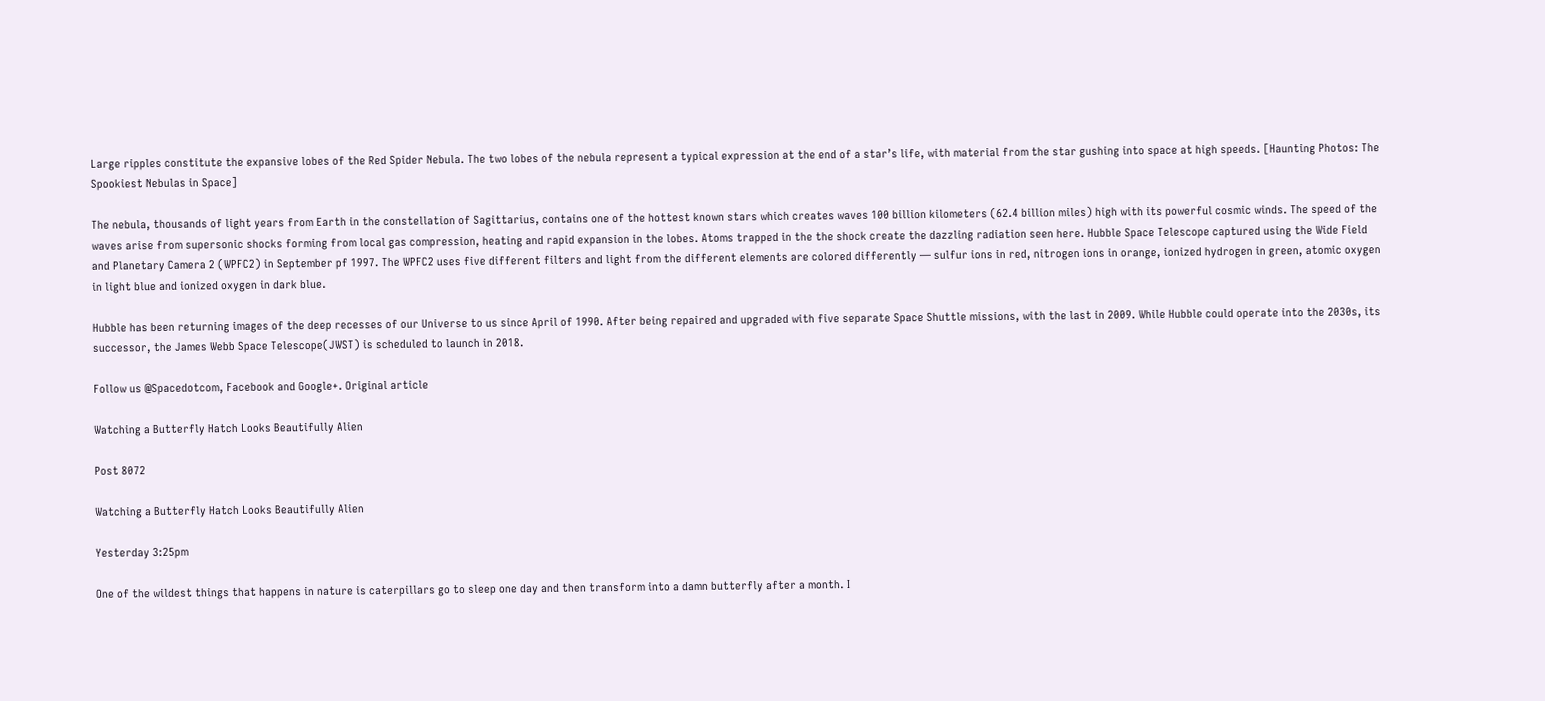Large ripples constitute the expansive lobes of the Red Spider Nebula. The two lobes of the nebula represent a typical expression at the end of a star’s life, with material from the star gushing into space at high speeds. [Haunting Photos: The Spookiest Nebulas in Space]

The nebula, thousands of light years from Earth in the constellation of Sagittarius, contains one of the hottest known stars which creates waves 100 billion kilometers (62.4 billion miles) high with its powerful cosmic winds. The speed of the waves arise from supersonic shocks forming from local gas compression, heating and rapid expansion in the lobes. Atoms trapped in the the shock create the dazzling radiation seen here. Hubble Space Telescope captured using the Wide Field and Planetary Camera 2 (WPFC2) in September pf 1997. The WPFC2 uses five different filters and light from the different elements are colored differently — sulfur ions in red, nitrogen ions in orange, ionized hydrogen in green, atomic oxygen in light blue and ionized oxygen in dark blue.

Hubble has been returning images of the deep recesses of our Universe to us since April of 1990. After being repaired and upgraded with five separate Space Shuttle missions, with the last in 2009. While Hubble could operate into the 2030s, its successor, the James Webb Space Telescope(JWST) is scheduled to launch in 2018.

Follow us @Spacedotcom, Facebook and Google+. Original article

Watching a Butterfly Hatch Looks Beautifully Alien

Post 8072

Watching a Butterfly Hatch Looks Beautifully Alien

Yesterday 3:25pm

One of the wildest things that happens in nature is caterpillars go to sleep one day and then transform into a damn butterfly after a month. I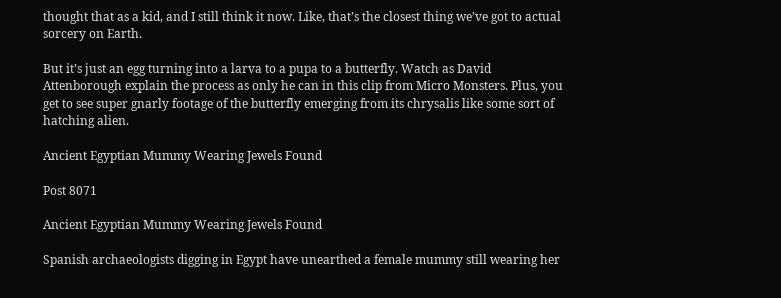thought that as a kid, and I still think it now. Like, that’s the closest thing we’ve got to actual sorcery on Earth.

But it’s just an egg turning into a larva to a pupa to a butterfly. Watch as David Attenborough explain the process as only he can in this clip from Micro Monsters. Plus, you get to see super gnarly footage of the butterfly emerging from its chrysalis like some sort of hatching alien.

Ancient Egyptian Mummy Wearing Jewels Found

Post 8071

Ancient Egyptian Mummy Wearing Jewels Found

Spanish archaeologists digging in Egypt have unearthed a female mummy still wearing her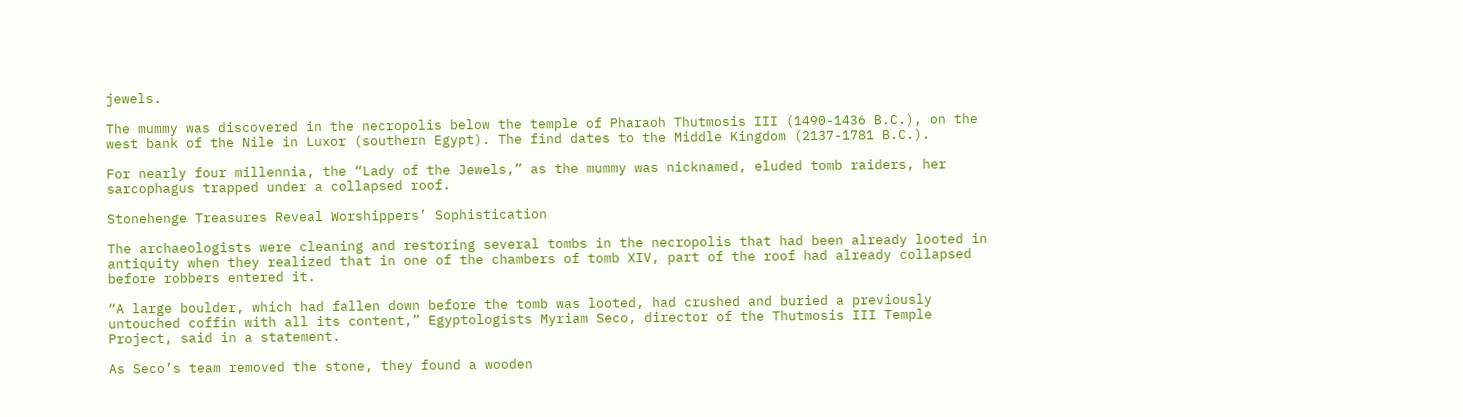jewels.

The mummy was discovered in the necropolis below the temple of Pharaoh Thutmosis III (1490-1436 B.C.), on the west bank of the Nile in Luxor (southern Egypt). The find dates to the Middle Kingdom (2137-1781 B.C.).

For nearly four millennia, the “Lady of the Jewels,” as the mummy was nicknamed, eluded tomb raiders, her sarcophagus trapped under a collapsed roof.

Stonehenge Treasures Reveal Worshippers’ Sophistication

The archaeologists were cleaning and restoring several tombs in the necropolis that had been already looted in antiquity when they realized that in one of the chambers of tomb XIV, part of the roof had already collapsed before robbers entered it.

“A large boulder, which had fallen down before the tomb was looted, had crushed and buried a previously untouched coffin with all its content,” Egyptologists Myriam Seco, director of the Thutmosis III Temple Project, said in a statement.

As Seco’s team removed the stone, they found a wooden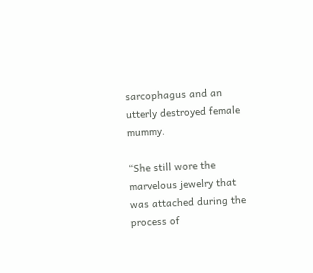sarcophagus and an utterly destroyed female mummy.

“She still wore the marvelous jewelry that was attached during the process of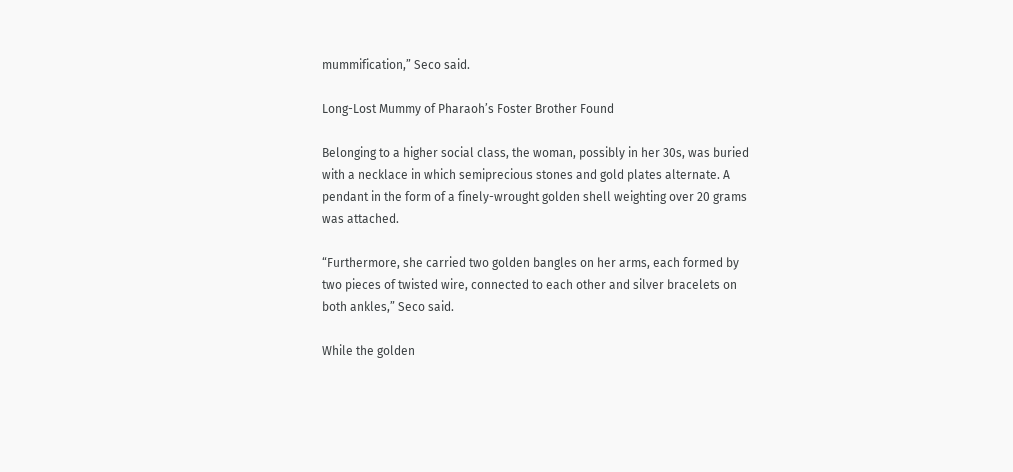mummification,” Seco said.

Long-Lost Mummy of Pharaoh’s Foster Brother Found

Belonging to a higher social class, the woman, possibly in her 30s, was buried with a necklace in which semiprecious stones and gold plates alternate. A pendant in the form of a finely-wrought golden shell weighting over 20 grams was attached.

“Furthermore, she carried two golden bangles on her arms, each formed by two pieces of twisted wire, connected to each other and silver bracelets on both ankles,” Seco said.

While the golden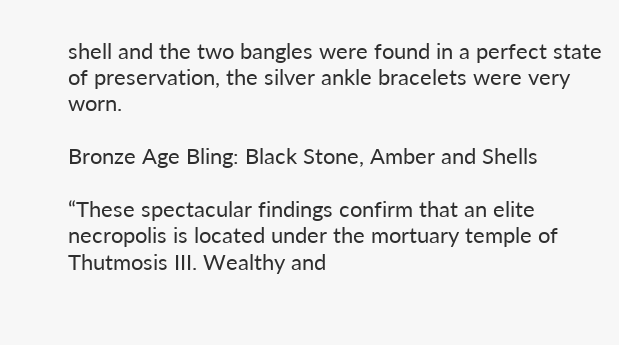shell and the two bangles were found in a perfect state of preservation, the silver ankle bracelets were very worn.

Bronze Age Bling: Black Stone, Amber and Shells

“These spectacular findings confirm that an elite necropolis is located under the mortuary temple of Thutmosis III. Wealthy and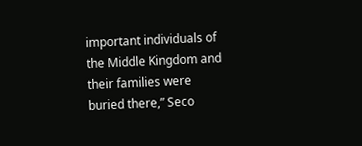important individuals of the Middle Kingdom and their families were buried there,” Seco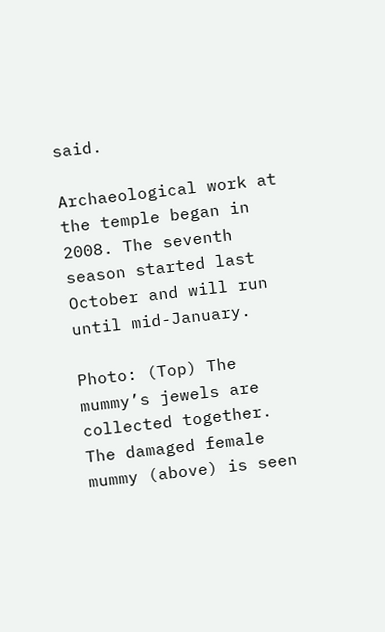said.

Archaeological work at the temple began in 2008. The seventh season started last October and will run until mid-January.

Photo: (Top) The mummy’s jewels are collected together. The damaged female mummy (above) is seen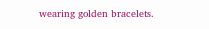wearing golden bracelets.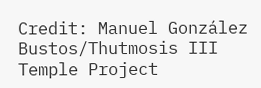Credit: Manuel González Bustos/Thutmosis III Temple Project